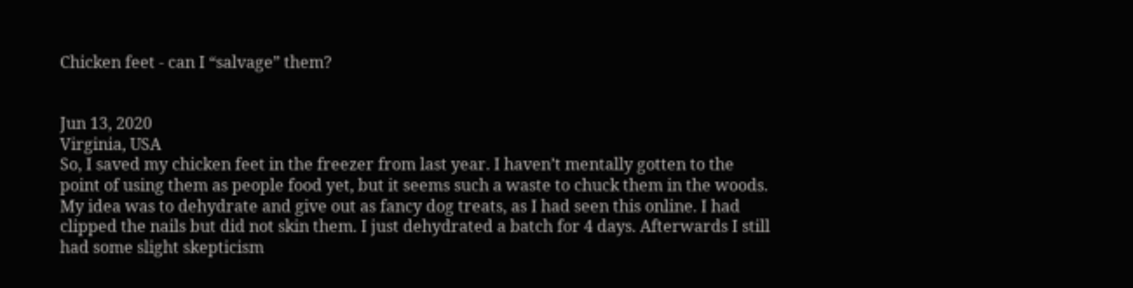Chicken feet - can I “salvage” them?


Jun 13, 2020
Virginia, USA
So, I saved my chicken feet in the freezer from last year. I haven’t mentally gotten to the point of using them as people food yet, but it seems such a waste to chuck them in the woods. My idea was to dehydrate and give out as fancy dog treats, as I had seen this online. I had clipped the nails but did not skin them. I just dehydrated a batch for 4 days. Afterwards I still had some slight skepticism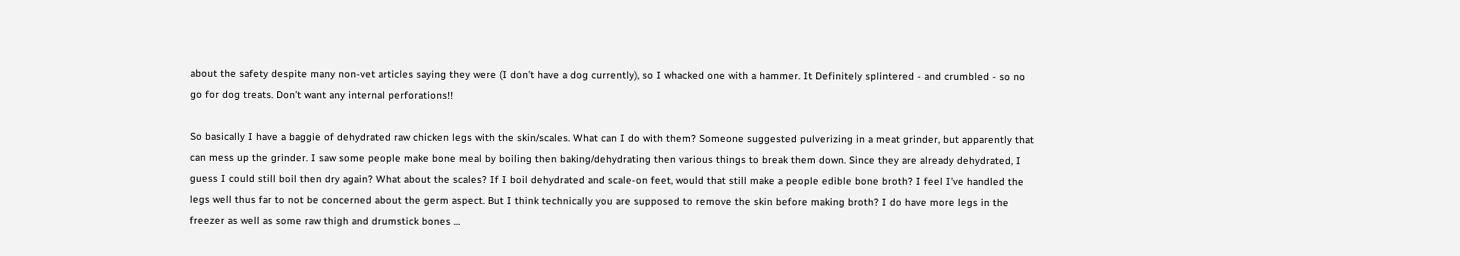about the safety despite many non-vet articles saying they were (I don’t have a dog currently), so I whacked one with a hammer. It Definitely splintered - and crumbled - so no go for dog treats. Don’t want any internal perforations!!

So basically I have a baggie of dehydrated raw chicken legs with the skin/scales. What can I do with them? Someone suggested pulverizing in a meat grinder, but apparently that can mess up the grinder. I saw some people make bone meal by boiling then baking/dehydrating then various things to break them down. Since they are already dehydrated, I guess I could still boil then dry again? What about the scales? If I boil dehydrated and scale-on feet, would that still make a people edible bone broth? I feel I’ve handled the legs well thus far to not be concerned about the germ aspect. But I think technically you are supposed to remove the skin before making broth? I do have more legs in the freezer as well as some raw thigh and drumstick bones …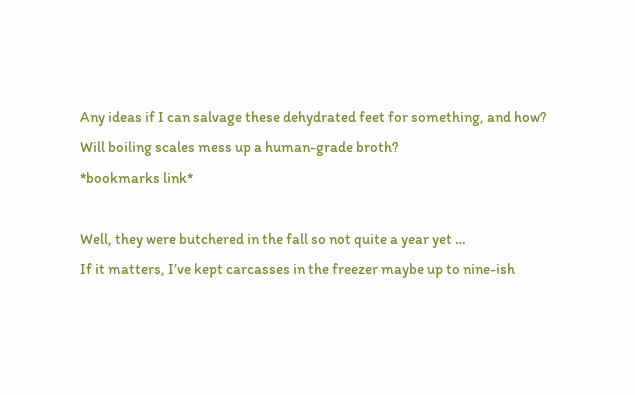Any ideas if I can salvage these dehydrated feet for something, and how? Will boiling scales mess up a human-grade broth?
*bookmarks link*

Well, they were butchered in the fall so not quite a year yet …
If it matters, I’ve kept carcasses in the freezer maybe up to nine-ish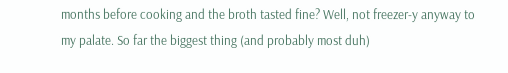months before cooking and the broth tasted fine? Well, not freezer-y anyway to my palate. So far the biggest thing (and probably most duh)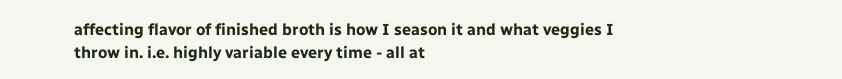affecting flavor of finished broth is how I season it and what veggies I throw in. i.e. highly variable every time - all at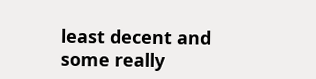least decent and some really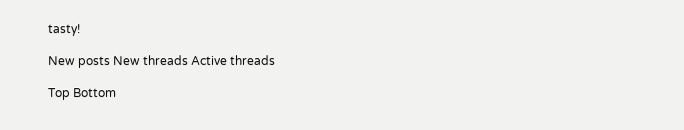tasty!

New posts New threads Active threads

Top Bottom